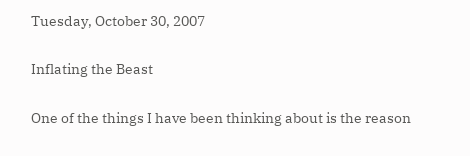Tuesday, October 30, 2007

Inflating the Beast

One of the things I have been thinking about is the reason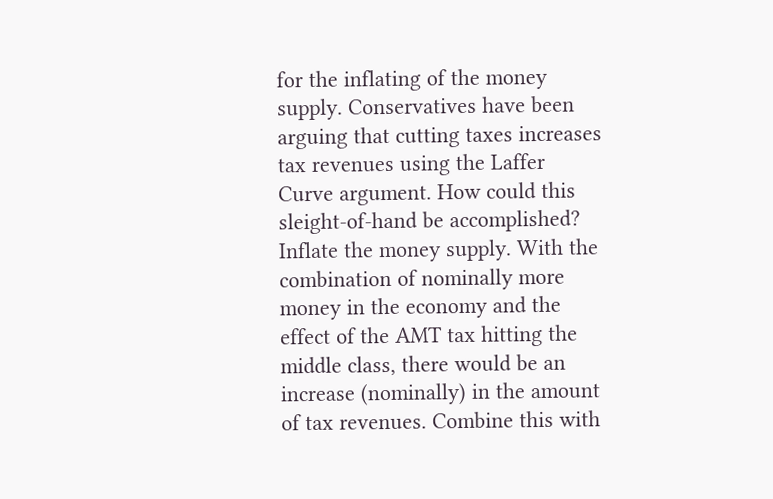for the inflating of the money supply. Conservatives have been arguing that cutting taxes increases tax revenues using the Laffer Curve argument. How could this sleight-of-hand be accomplished? Inflate the money supply. With the combination of nominally more money in the economy and the effect of the AMT tax hitting the middle class, there would be an increase (nominally) in the amount of tax revenues. Combine this with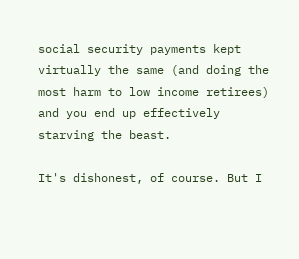social security payments kept virtually the same (and doing the most harm to low income retirees) and you end up effectively starving the beast.

It's dishonest, of course. But I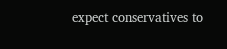expect conservatives to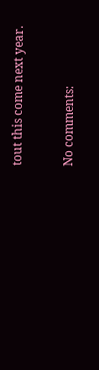tout this come next year.

No comments: